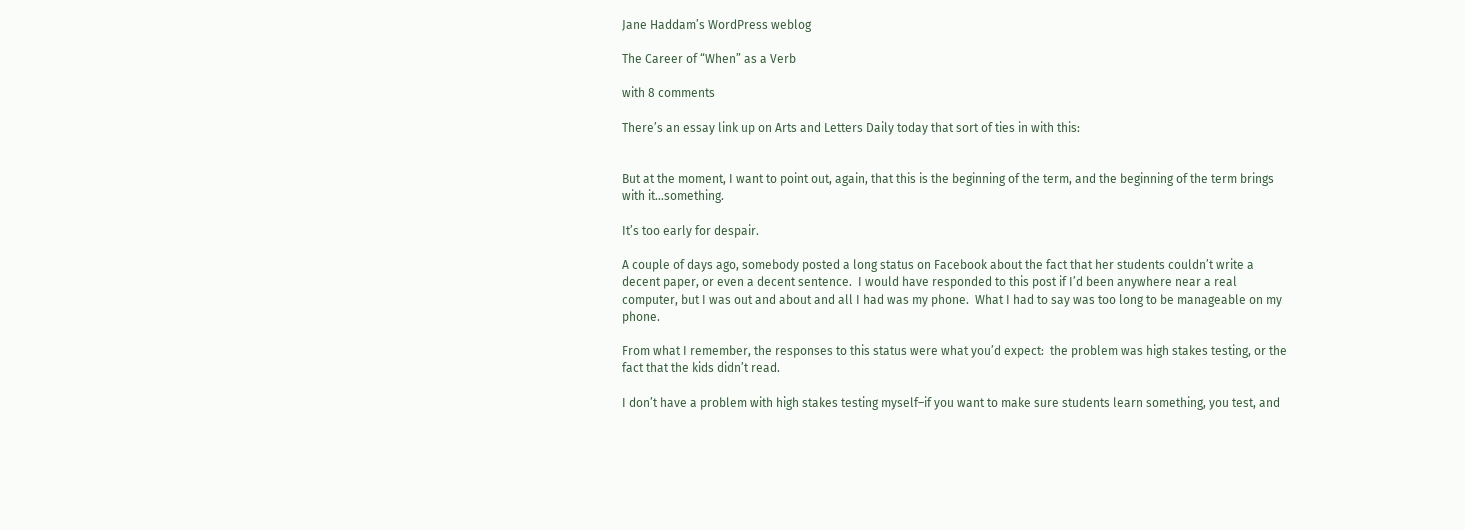Jane Haddam’s WordPress weblog

The Career of “When” as a Verb

with 8 comments

There’s an essay link up on Arts and Letters Daily today that sort of ties in with this:


But at the moment, I want to point out, again, that this is the beginning of the term, and the beginning of the term brings with it…something.

It’s too early for despair.

A couple of days ago, somebody posted a long status on Facebook about the fact that her students couldn’t write a decent paper, or even a decent sentence.  I would have responded to this post if I’d been anywhere near a real computer, but I was out and about and all I had was my phone.  What I had to say was too long to be manageable on my phone.

From what I remember, the responses to this status were what you’d expect:  the problem was high stakes testing, or the fact that the kids didn’t read.

I don’t have a problem with high stakes testing myself–if you want to make sure students learn something, you test, and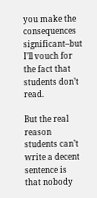you make the consequences significant–but I’ll vouch for the fact that students don’t read.

But the real reason students can’t write a decent sentence is that nobody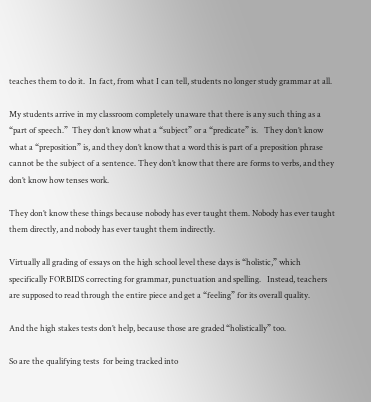teaches them to do it.  In fact, from what I can tell, students no longer study grammar at all.

My students arrive in my classroom completely unaware that there is any such thing as a “part of speech.”  They don’t know what a “subject” or a “predicate” is.   They don’t know what a “preposition” is, and they don’t know that a word this is part of a preposition phrase cannot be the subject of a sentence. They don’t know that there are forms to verbs, and they don’t know how tenses work.

They don’t know these things because nobody has ever taught them. Nobody has ever taught them directly, and nobody has ever taught them indirectly.

Virtually all grading of essays on the high school level these days is “holistic,” which specifically FORBIDS correcting for grammar, punctuation and spelling.   Instead, teachers are supposed to read through the entire piece and get a “feeling” for its overall quality.

And the high stakes tests don’t help, because those are graded “holistically” too.

So are the qualifying tests  for being tracked into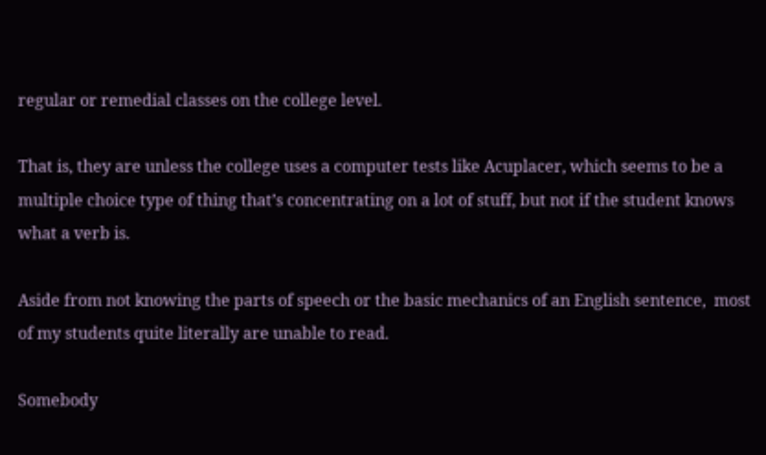regular or remedial classes on the college level.

That is, they are unless the college uses a computer tests like Acuplacer, which seems to be a multiple choice type of thing that’s concentrating on a lot of stuff, but not if the student knows what a verb is.

Aside from not knowing the parts of speech or the basic mechanics of an English sentence,  most of my students quite literally are unable to read.

Somebody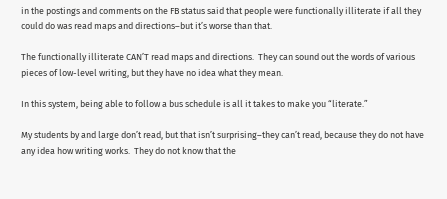in the postings and comments on the FB status said that people were functionally illiterate if all they could do was read maps and directions–but it’s worse than that.

The functionally illiterate CAN’T read maps and directions.  They can sound out the words of various pieces of low-level writing, but they have no idea what they mean.

In this system, being able to follow a bus schedule is all it takes to make you “literate.”

My students by and large don’t read, but that isn’t surprising–they can’t read, because they do not have any idea how writing works.  They do not know that the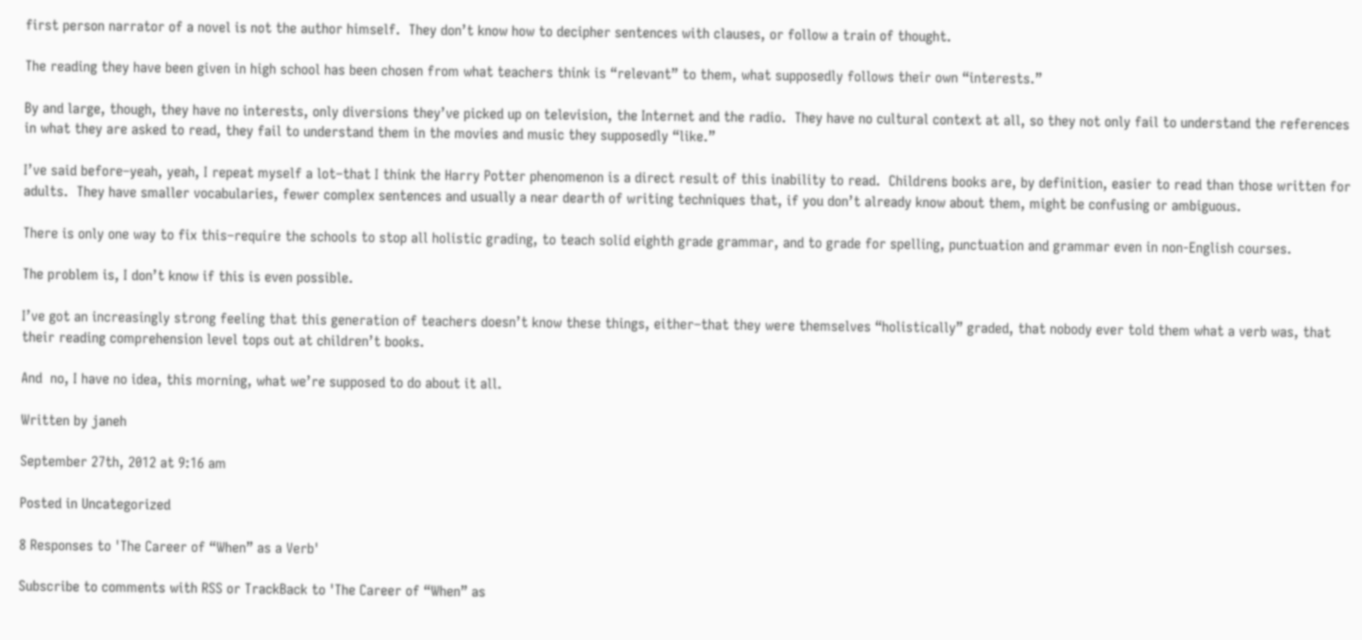first person narrator of a novel is not the author himself.  They don’t know how to decipher sentences with clauses, or follow a train of thought.

The reading they have been given in high school has been chosen from what teachers think is “relevant” to them, what supposedly follows their own “interests.”

By and large, though, they have no interests, only diversions they’ve picked up on television, the Internet and the radio.  They have no cultural context at all, so they not only fail to understand the references in what they are asked to read, they fail to understand them in the movies and music they supposedly “like.”

I’ve said before–yeah, yeah, I repeat myself a lot–that I think the Harry Potter phenomenon is a direct result of this inability to read.  Childrens books are, by definition, easier to read than those written for adults.  They have smaller vocabularies, fewer complex sentences and usually a near dearth of writing techniques that, if you don’t already know about them, might be confusing or ambiguous.

There is only one way to fix this–require the schools to stop all holistic grading, to teach solid eighth grade grammar, and to grade for spelling, punctuation and grammar even in non-English courses.

The problem is, I don’t know if this is even possible.

I’ve got an increasingly strong feeling that this generation of teachers doesn’t know these things, either–that they were themselves “holistically” graded, that nobody ever told them what a verb was, that their reading comprehension level tops out at children’t books.

And  no, I have no idea, this morning, what we’re supposed to do about it all.

Written by janeh

September 27th, 2012 at 9:16 am

Posted in Uncategorized

8 Responses to 'The Career of “When” as a Verb'

Subscribe to comments with RSS or TrackBack to 'The Career of “When” as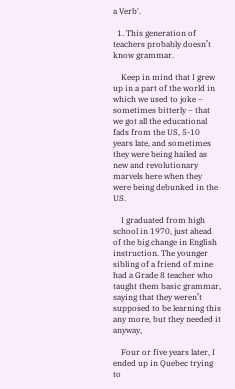a Verb'.

  1. This generation of teachers probably doesn’t know grammar.

    Keep in mind that I grew up in a part of the world in which we used to joke – sometimes bitterly – that we got all the educational fads from the US, 5-10 years late, and sometimes they were being hailed as new and revolutionary marvels here when they were being debunked in the US.

    I graduated from high school in 1970, just ahead of the big change in English instruction. The younger sibling of a friend of mine had a Grade 8 teacher who taught them basic grammar, saying that they weren’t supposed to be learning this any more, but they needed it anyway,

    Four or five years later, I ended up in Quebec trying to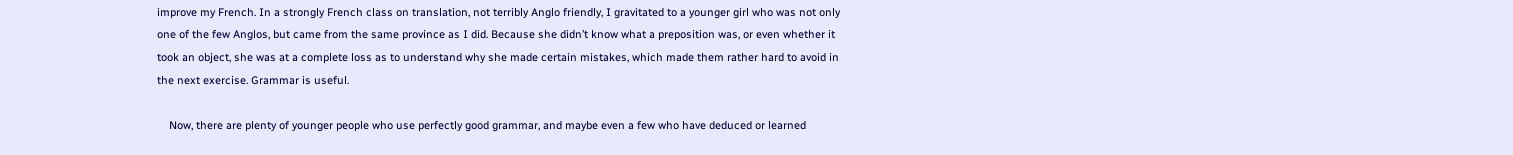improve my French. In a strongly French class on translation, not terribly Anglo friendly, I gravitated to a younger girl who was not only one of the few Anglos, but came from the same province as I did. Because she didn’t know what a preposition was, or even whether it took an object, she was at a complete loss as to understand why she made certain mistakes, which made them rather hard to avoid in the next exercise. Grammar is useful.

    Now, there are plenty of younger people who use perfectly good grammar, and maybe even a few who have deduced or learned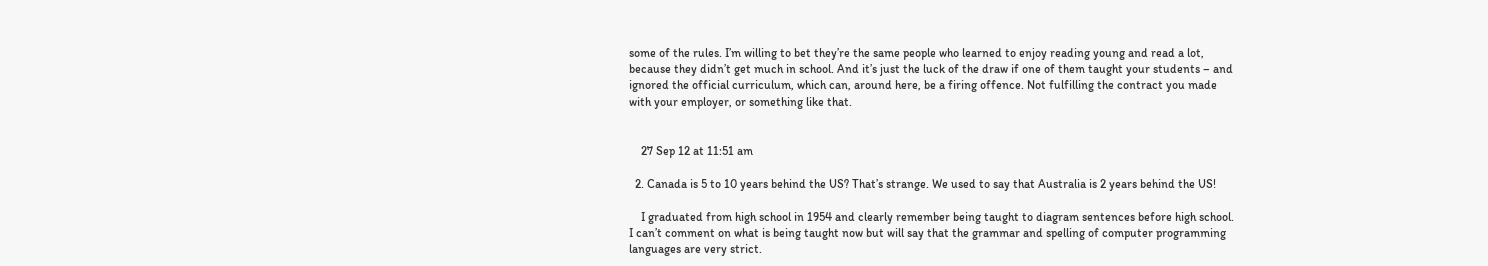some of the rules. I’m willing to bet they’re the same people who learned to enjoy reading young and read a lot, because they didn’t get much in school. And it’s just the luck of the draw if one of them taught your students – and ignored the official curriculum, which can, around here, be a firing offence. Not fulfilling the contract you made with your employer, or something like that.


    27 Sep 12 at 11:51 am

  2. Canada is 5 to 10 years behind the US? That’s strange. We used to say that Australia is 2 years behind the US!

    I graduated from high school in 1954 and clearly remember being taught to diagram sentences before high school. I can’t comment on what is being taught now but will say that the grammar and spelling of computer programming languages are very strict.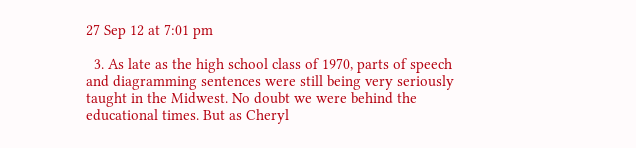27 Sep 12 at 7:01 pm

  3. As late as the high school class of 1970, parts of speech and diagramming sentences were still being very seriously taught in the Midwest. No doubt we were behind the educational times. But as Cheryl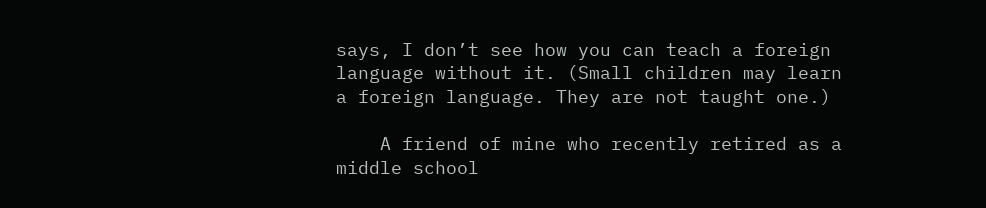says, I don’t see how you can teach a foreign language without it. (Small children may learn a foreign language. They are not taught one.)

    A friend of mine who recently retired as a middle school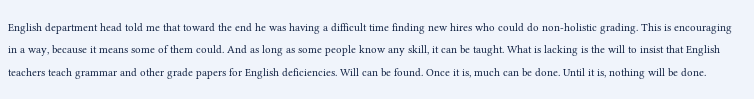English department head told me that toward the end he was having a difficult time finding new hires who could do non-holistic grading. This is encouraging in a way, because it means some of them could. And as long as some people know any skill, it can be taught. What is lacking is the will to insist that English teachers teach grammar and other grade papers for English deficiencies. Will can be found. Once it is, much can be done. Until it is, nothing will be done.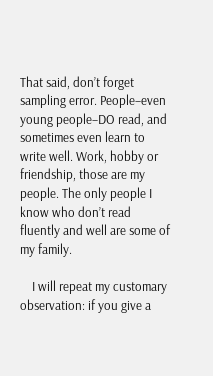That said, don’t forget sampling error. People–even young people–DO read, and sometimes even learn to write well. Work, hobby or friendship, those are my people. The only people I know who don’t read fluently and well are some of my family.

    I will repeat my customary observation: if you give a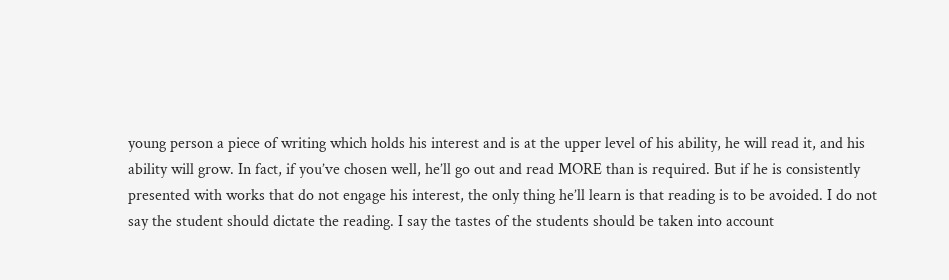young person a piece of writing which holds his interest and is at the upper level of his ability, he will read it, and his ability will grow. In fact, if you’ve chosen well, he’ll go out and read MORE than is required. But if he is consistently presented with works that do not engage his interest, the only thing he’ll learn is that reading is to be avoided. I do not say the student should dictate the reading. I say the tastes of the students should be taken into account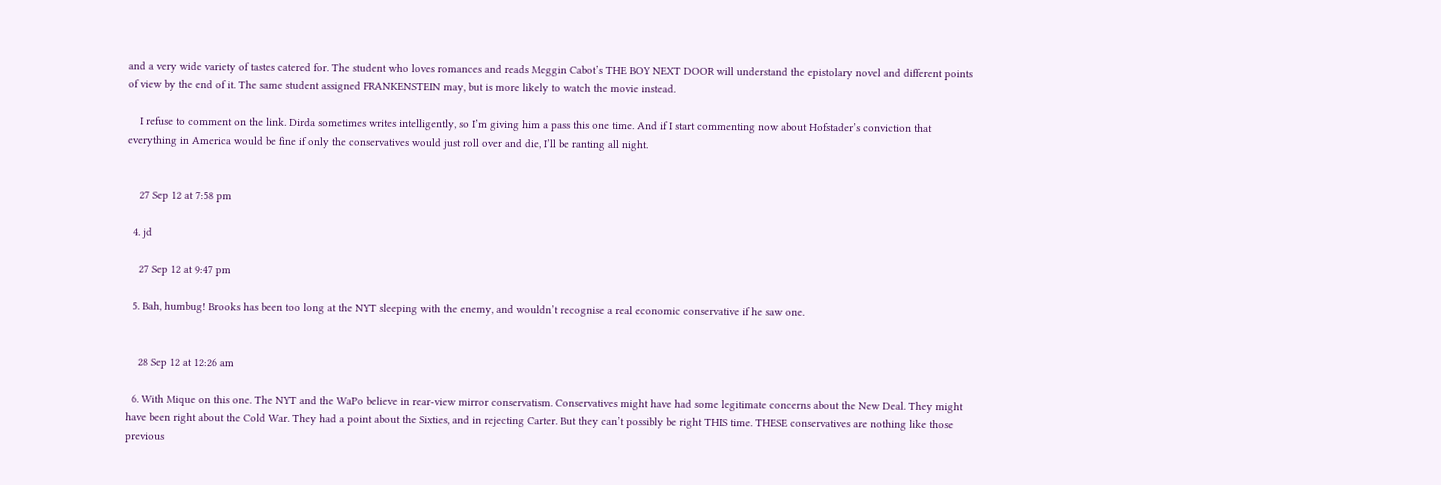and a very wide variety of tastes catered for. The student who loves romances and reads Meggin Cabot’s THE BOY NEXT DOOR will understand the epistolary novel and different points of view by the end of it. The same student assigned FRANKENSTEIN may, but is more likely to watch the movie instead.

    I refuse to comment on the link. Dirda sometimes writes intelligently, so I’m giving him a pass this one time. And if I start commenting now about Hofstader’s conviction that everything in America would be fine if only the conservatives would just roll over and die, I’ll be ranting all night.


    27 Sep 12 at 7:58 pm

  4. jd

    27 Sep 12 at 9:47 pm

  5. Bah, humbug! Brooks has been too long at the NYT sleeping with the enemy, and wouldn’t recognise a real economic conservative if he saw one.


    28 Sep 12 at 12:26 am

  6. With Mique on this one. The NYT and the WaPo believe in rear-view mirror conservatism. Conservatives might have had some legitimate concerns about the New Deal. They might have been right about the Cold War. They had a point about the Sixties, and in rejecting Carter. But they can’t possibly be right THIS time. THESE conservatives are nothing like those previous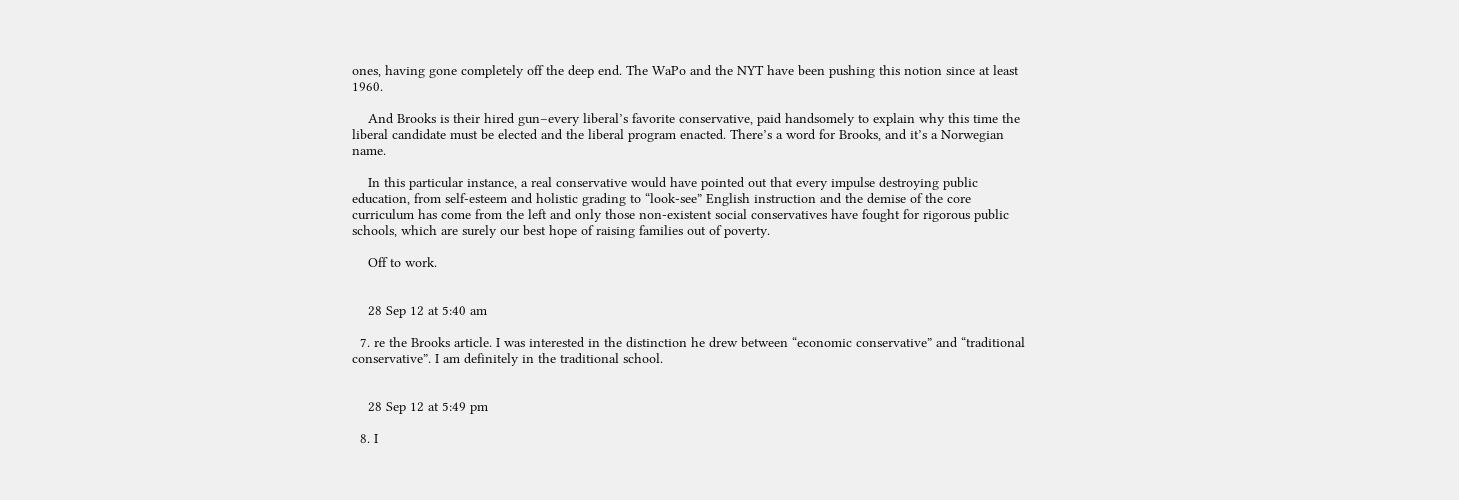ones, having gone completely off the deep end. The WaPo and the NYT have been pushing this notion since at least 1960.

    And Brooks is their hired gun–every liberal’s favorite conservative, paid handsomely to explain why this time the liberal candidate must be elected and the liberal program enacted. There’s a word for Brooks, and it’s a Norwegian name.

    In this particular instance, a real conservative would have pointed out that every impulse destroying public education, from self-esteem and holistic grading to “look-see” English instruction and the demise of the core curriculum has come from the left and only those non-existent social conservatives have fought for rigorous public schools, which are surely our best hope of raising families out of poverty.

    Off to work.


    28 Sep 12 at 5:40 am

  7. re the Brooks article. I was interested in the distinction he drew between “economic conservative” and “traditional conservative”. I am definitely in the traditional school.


    28 Sep 12 at 5:49 pm

  8. I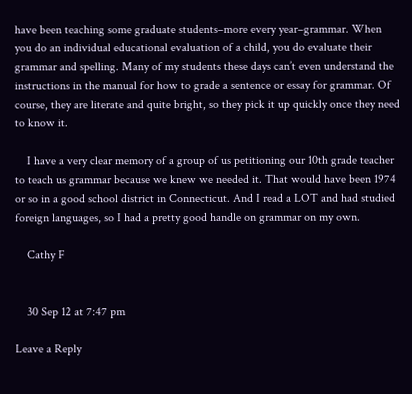have been teaching some graduate students–more every year–grammar. When you do an individual educational evaluation of a child, you do evaluate their grammar and spelling. Many of my students these days can’t even understand the instructions in the manual for how to grade a sentence or essay for grammar. Of course, they are literate and quite bright, so they pick it up quickly once they need to know it.

    I have a very clear memory of a group of us petitioning our 10th grade teacher to teach us grammar because we knew we needed it. That would have been 1974 or so in a good school district in Connecticut. And I read a LOT and had studied foreign languages, so I had a pretty good handle on grammar on my own.

    Cathy F


    30 Sep 12 at 7:47 pm

Leave a Reply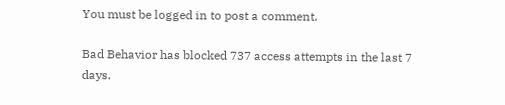You must be logged in to post a comment.

Bad Behavior has blocked 737 access attempts in the last 7 days.